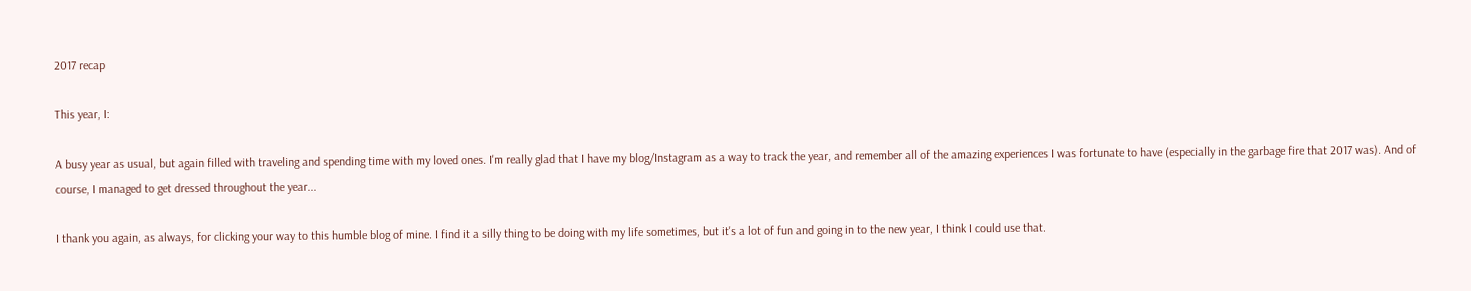2017 recap

This year, I:

A busy year as usual, but again filled with traveling and spending time with my loved ones. I'm really glad that I have my blog/Instagram as a way to track the year, and remember all of the amazing experiences I was fortunate to have (especially in the garbage fire that 2017 was). And of course, I managed to get dressed throughout the year...

I thank you again, as always, for clicking your way to this humble blog of mine. I find it a silly thing to be doing with my life sometimes, but it's a lot of fun and going in to the new year, I think I could use that.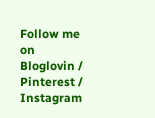Follow me on Bloglovin / Pinterest / Instagram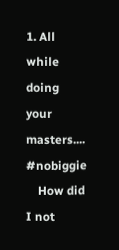1. All while doing your masters.... #nobiggie
    How did I not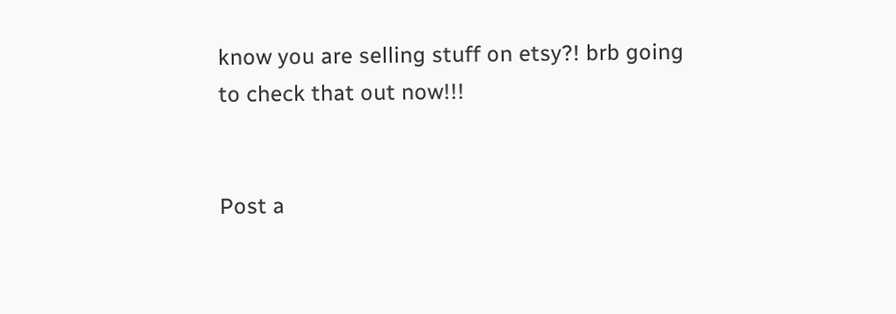know you are selling stuff on etsy?! brb going to check that out now!!!


Post a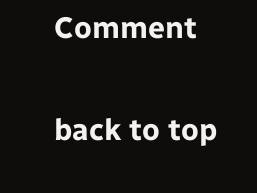Comment

back to top